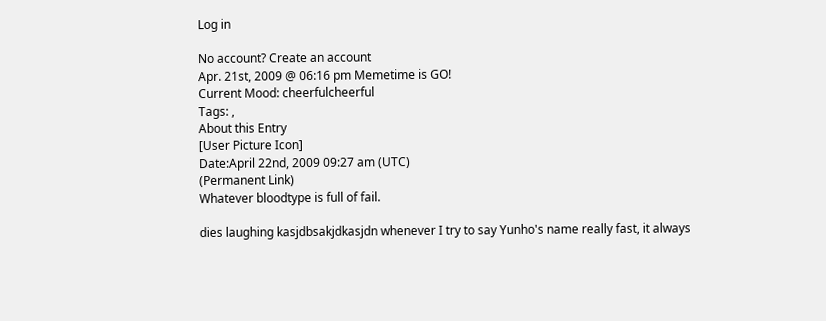Log in

No account? Create an account
Apr. 21st, 2009 @ 06:16 pm Memetime is GO!
Current Mood: cheerfulcheerful
Tags: ,
About this Entry
[User Picture Icon]
Date:April 22nd, 2009 09:27 am (UTC)
(Permanent Link)
Whatever bloodtype is full of fail.

dies laughing kasjdbsakjdkasjdn whenever I try to say Yunho's name really fast, it always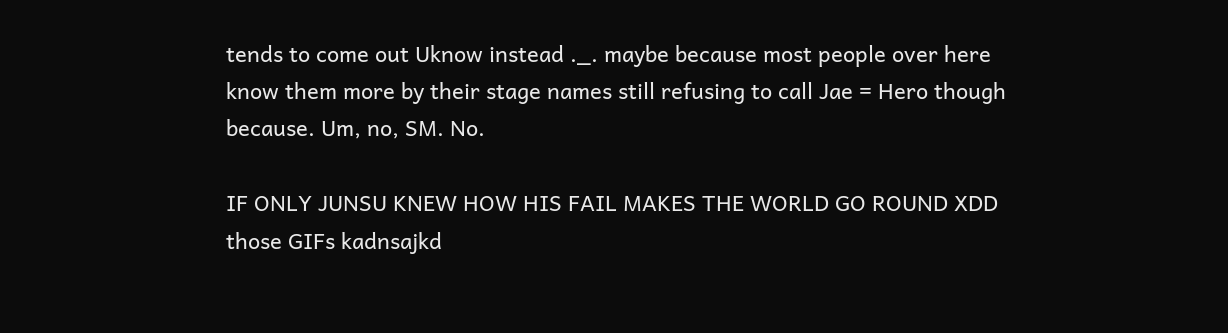tends to come out Uknow instead ._. maybe because most people over here know them more by their stage names still refusing to call Jae = Hero though because. Um, no, SM. No.

IF ONLY JUNSU KNEW HOW HIS FAIL MAKES THE WORLD GO ROUND XDD those GIFs kadnsajkd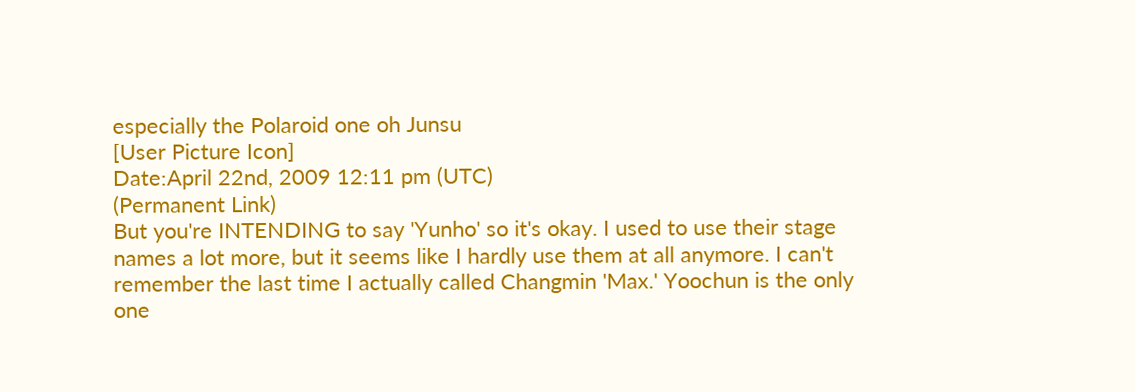especially the Polaroid one oh Junsu
[User Picture Icon]
Date:April 22nd, 2009 12:11 pm (UTC)
(Permanent Link)
But you're INTENDING to say 'Yunho' so it's okay. I used to use their stage names a lot more, but it seems like I hardly use them at all anymore. I can't remember the last time I actually called Changmin 'Max.' Yoochun is the only one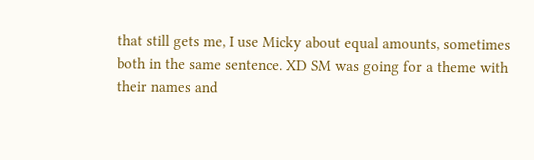that still gets me, I use Micky about equal amounts, sometimes both in the same sentence. XD SM was going for a theme with their names and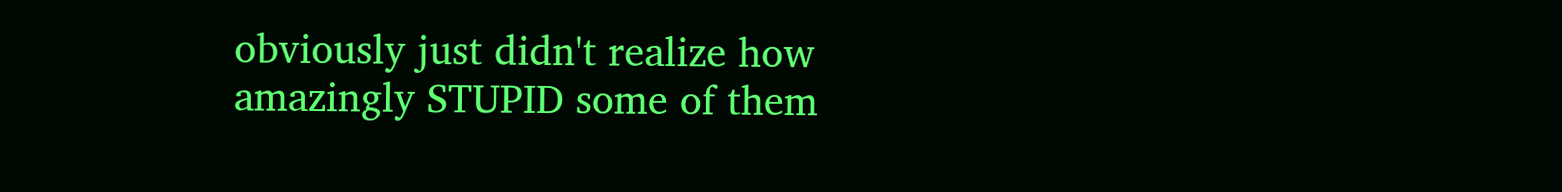obviously just didn't realize how amazingly STUPID some of them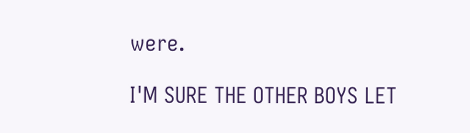were.

I'M SURE THE OTHER BOYS LET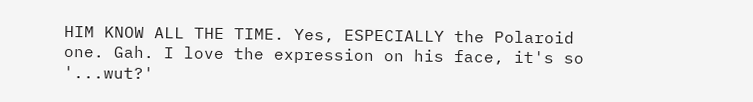HIM KNOW ALL THE TIME. Yes, ESPECIALLY the Polaroid one. Gah. I love the expression on his face, it's so '...wut?'